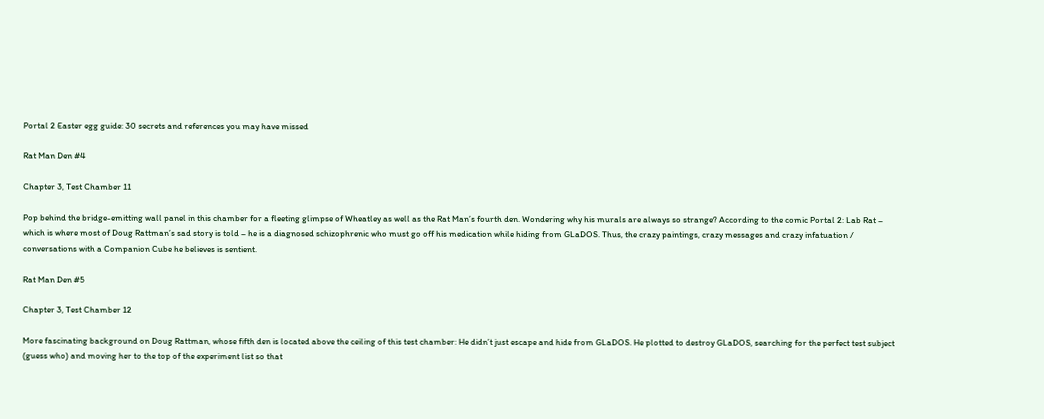Portal 2 Easter egg guide: 30 secrets and references you may have missed

Rat Man Den #4

Chapter 3, Test Chamber 11

Pop behind the bridge-emitting wall panel in this chamber for a fleeting glimpse of Wheatley as well as the Rat Man’s fourth den. Wondering why his murals are always so strange? According to the comic Portal 2: Lab Rat – which is where most of Doug Rattman’s sad story is told – he is a diagnosed schizophrenic who must go off his medication while hiding from GLaDOS. Thus, the crazy paintings, crazy messages and crazy infatuation / conversations with a Companion Cube he believes is sentient.

Rat Man Den #5

Chapter 3, Test Chamber 12

More fascinating background on Doug Rattman, whose fifth den is located above the ceiling of this test chamber: He didn’t just escape and hide from GLaDOS. He plotted to destroy GLaDOS, searching for the perfect test subject (guess who) and moving her to the top of the experiment list so that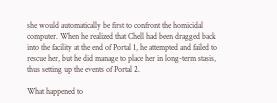she would automatically be first to confront the homicidal computer. When he realized that Chell had been dragged back into the facility at the end of Portal 1, he attempted and failed to rescue her, but he did manage to place her in long-term stasis, thus setting up the events of Portal 2.

What happened to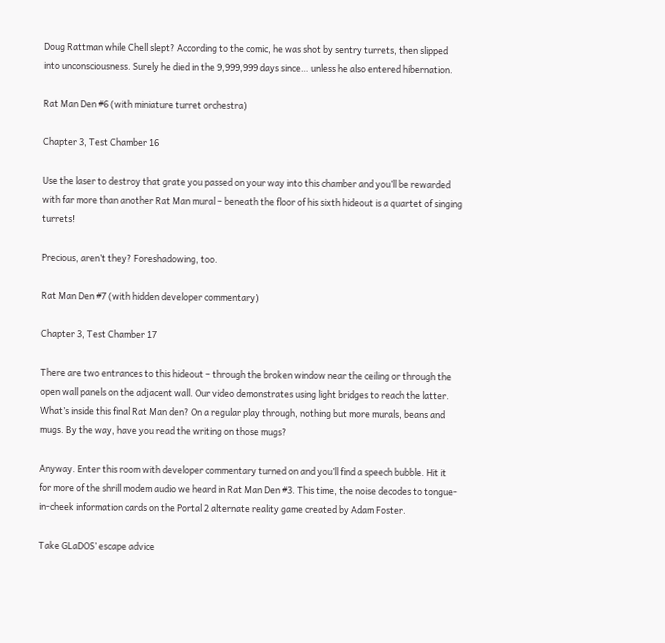Doug Rattman while Chell slept? According to the comic, he was shot by sentry turrets, then slipped into unconsciousness. Surely he died in the 9,999,999 days since… unless he also entered hibernation.

Rat Man Den #6 (with miniature turret orchestra)

Chapter 3, Test Chamber 16

Use the laser to destroy that grate you passed on your way into this chamber and you’ll be rewarded with far more than another Rat Man mural – beneath the floor of his sixth hideout is a quartet of singing turrets!

Precious, aren’t they? Foreshadowing, too.

Rat Man Den #7 (with hidden developer commentary)

Chapter 3, Test Chamber 17

There are two entrances to this hideout – through the broken window near the ceiling or through the open wall panels on the adjacent wall. Our video demonstrates using light bridges to reach the latter. What’s inside this final Rat Man den? On a regular play through, nothing but more murals, beans and mugs. By the way, have you read the writing on those mugs?

Anyway. Enter this room with developer commentary turned on and you’ll find a speech bubble. Hit it for more of the shrill modem audio we heard in Rat Man Den #3. This time, the noise decodes to tongue-in-cheek information cards on the Portal 2 alternate reality game created by Adam Foster.

Take GLaDOS’ escape advice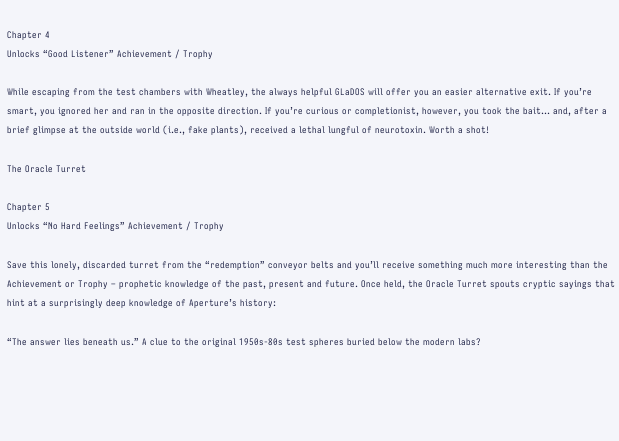Chapter 4
Unlocks “Good Listener” Achievement / Trophy

While escaping from the test chambers with Wheatley, the always helpful GLaDOS will offer you an easier alternative exit. If you’re smart, you ignored her and ran in the opposite direction. If you’re curious or completionist, however, you took the bait… and, after a brief glimpse at the outside world (i.e., fake plants), received a lethal lungful of neurotoxin. Worth a shot!

The Oracle Turret

Chapter 5
Unlocks “No Hard Feelings” Achievement / Trophy

Save this lonely, discarded turret from the “redemption” conveyor belts and you’ll receive something much more interesting than the Achievement or Trophy – prophetic knowledge of the past, present and future. Once held, the Oracle Turret spouts cryptic sayings that hint at a surprisingly deep knowledge of Aperture’s history:

“The answer lies beneath us.” A clue to the original 1950s-80s test spheres buried below the modern labs?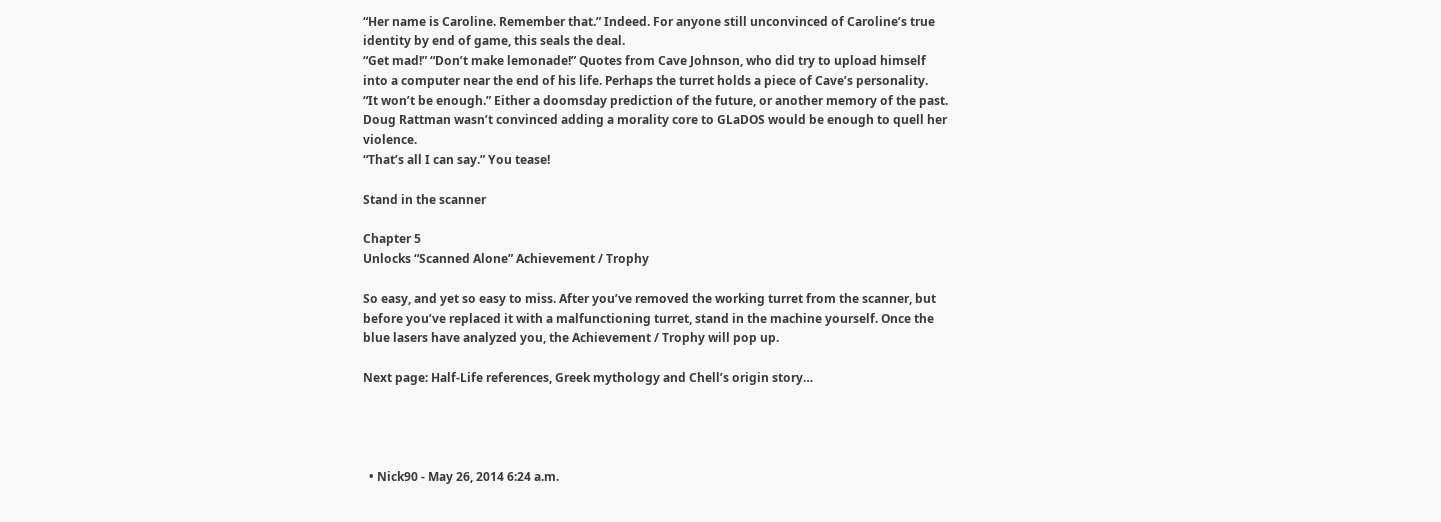“Her name is Caroline. Remember that.” Indeed. For anyone still unconvinced of Caroline’s true identity by end of game, this seals the deal.
“Get mad!” “Don’t make lemonade!” Quotes from Cave Johnson, who did try to upload himself into a computer near the end of his life. Perhaps the turret holds a piece of Cave’s personality.
“It won’t be enough.” Either a doomsday prediction of the future, or another memory of the past. Doug Rattman wasn’t convinced adding a morality core to GLaDOS would be enough to quell her violence.
“That’s all I can say.” You tease!

Stand in the scanner

Chapter 5
Unlocks “Scanned Alone” Achievement / Trophy

So easy, and yet so easy to miss. After you’ve removed the working turret from the scanner, but before you’ve replaced it with a malfunctioning turret, stand in the machine yourself. Once the blue lasers have analyzed you, the Achievement / Trophy will pop up.

Next page: Half-Life references, Greek mythology and Chell’s origin story…




  • Nick90 - May 26, 2014 6:24 a.m.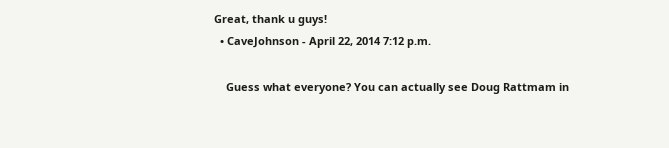Great, thank u guys!
  • CaveJohnson - April 22, 2014 7:12 p.m.

    Guess what everyone? You can actually see Doug Rattmam in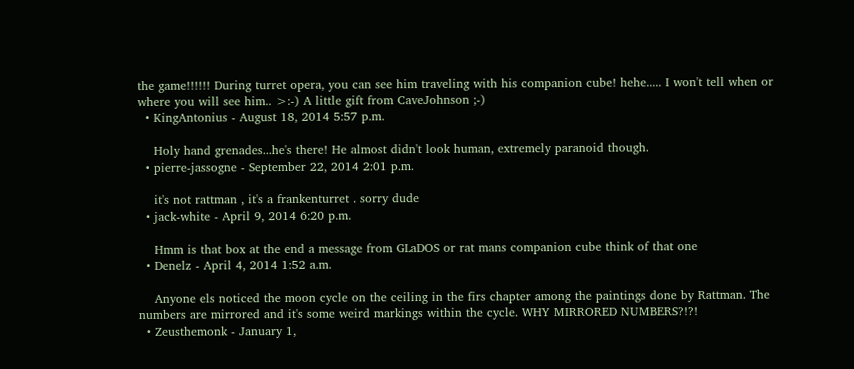the game!!!!!! During turret opera, you can see him traveling with his companion cube! hehe..... I won't tell when or where you will see him.. >:-) A little gift from CaveJohnson ;-)
  • KingAntonius - August 18, 2014 5:57 p.m.

    Holy hand grenades...he's there! He almost didn't look human, extremely paranoid though.
  • pierre-jassogne - September 22, 2014 2:01 p.m.

    it's not rattman , it's a frankenturret . sorry dude
  • jack-white - April 9, 2014 6:20 p.m.

    Hmm is that box at the end a message from GLaDOS or rat mans companion cube think of that one
  • Denelz - April 4, 2014 1:52 a.m.

    Anyone els noticed the moon cycle on the ceiling in the firs chapter among the paintings done by Rattman. The numbers are mirrored and it's some weird markings within the cycle. WHY MIRRORED NUMBERS?!?!
  • Zeusthemonk - January 1,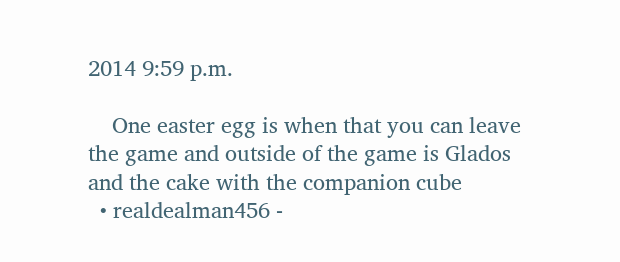2014 9:59 p.m.

    One easter egg is when that you can leave the game and outside of the game is Glados and the cake with the companion cube
  • realdealman456 -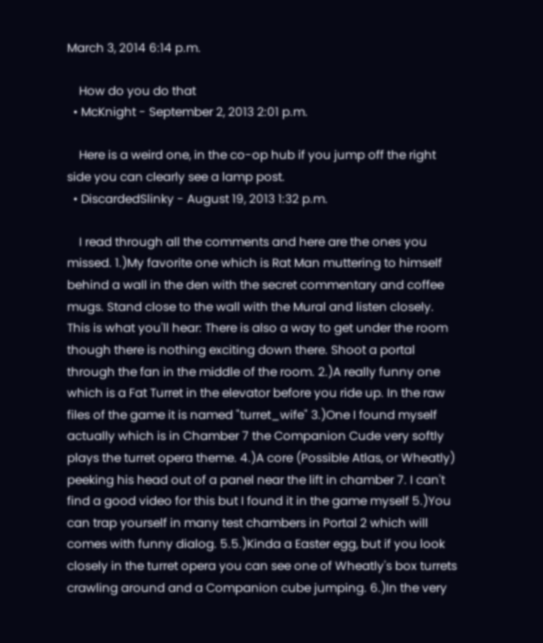March 3, 2014 6:14 p.m.

    How do you do that
  • McKnight - September 2, 2013 2:01 p.m.

    Here is a weird one, in the co-op hub if you jump off the right side you can clearly see a lamp post.
  • DiscardedSlinky - August 19, 2013 1:32 p.m.

    I read through all the comments and here are the ones you missed. 1.)My favorite one which is Rat Man muttering to himself behind a wall in the den with the secret commentary and coffee mugs. Stand close to the wall with the Mural and listen closely. This is what you'll hear: There is also a way to get under the room though there is nothing exciting down there. Shoot a portal through the fan in the middle of the room. 2.)A really funny one which is a Fat Turret in the elevator before you ride up. In the raw files of the game it is named "turret_wife" 3.)One I found myself actually which is in Chamber 7 the Companion Cude very softly plays the turret opera theme. 4.)A core (Possible Atlas, or Wheatly) peeking his head out of a panel near the lift in chamber 7. I can't find a good video for this but I found it in the game myself 5.)You can trap yourself in many test chambers in Portal 2 which will comes with funny dialog. 5.5.)Kinda a Easter egg, but if you look closely in the turret opera you can see one of Wheatly's box turrets crawling around and a Companion cube jumping. 6.)In the very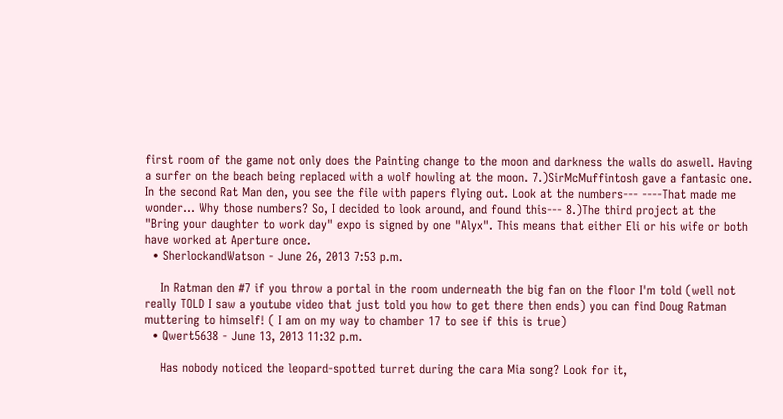first room of the game not only does the Painting change to the moon and darkness the walls do aswell. Having a surfer on the beach being replaced with a wolf howling at the moon. 7.)SirMcMuffintosh gave a fantasic one. In the second Rat Man den, you see the file with papers flying out. Look at the numbers--- ----That made me wonder... Why those numbers? So, I decided to look around, and found this--- 8.)The third project at the "Bring your daughter to work day" expo is signed by one "Alyx". This means that either Eli or his wife or both have worked at Aperture once.
  • SherlockandWatson - June 26, 2013 7:53 p.m.

    In Ratman den #7 if you throw a portal in the room underneath the big fan on the floor I'm told (well not really TOLD I saw a youtube video that just told you how to get there then ends) you can find Doug Ratman muttering to himself! ( I am on my way to chamber 17 to see if this is true)
  • Qwert5638 - June 13, 2013 11:32 p.m.

    Has nobody noticed the leopard-spotted turret during the cara Mia song? Look for it,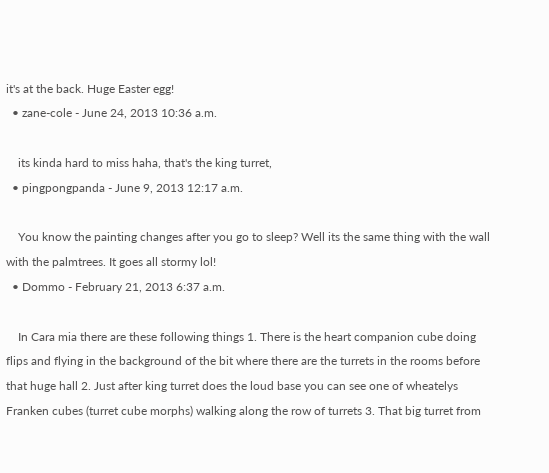it's at the back. Huge Easter egg!
  • zane-cole - June 24, 2013 10:36 a.m.

    its kinda hard to miss haha, that's the king turret,
  • pingpongpanda - June 9, 2013 12:17 a.m.

    You know the painting changes after you go to sleep? Well its the same thing with the wall with the palmtrees. It goes all stormy lol!
  • Dommo - February 21, 2013 6:37 a.m.

    In Cara mia there are these following things 1. There is the heart companion cube doing flips and flying in the background of the bit where there are the turrets in the rooms before that huge hall 2. Just after king turret does the loud base you can see one of wheatelys Franken cubes (turret cube morphs) walking along the row of turrets 3. That big turret from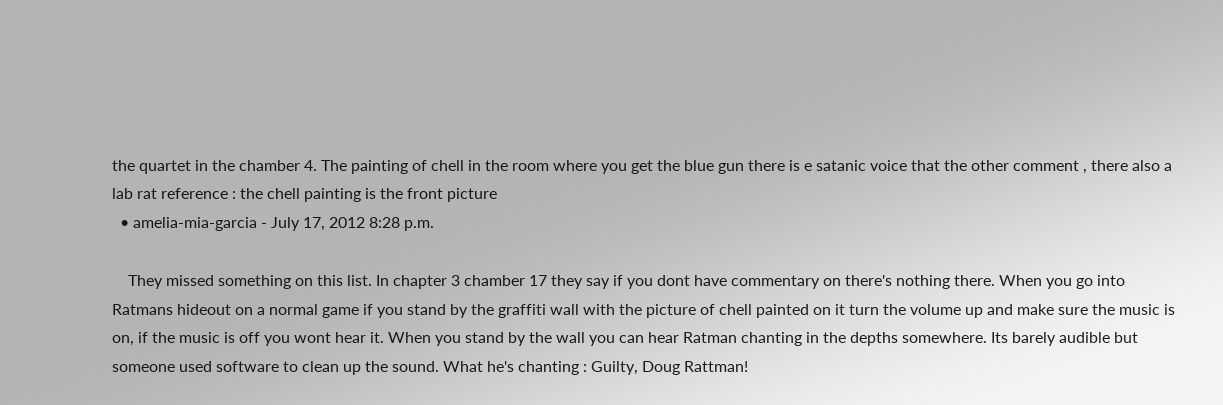the quartet in the chamber 4. The painting of chell in the room where you get the blue gun there is e satanic voice that the other comment , there also a lab rat reference : the chell painting is the front picture
  • amelia-mia-garcia - July 17, 2012 8:28 p.m.

    They missed something on this list. In chapter 3 chamber 17 they say if you dont have commentary on there's nothing there. When you go into Ratmans hideout on a normal game if you stand by the graffiti wall with the picture of chell painted on it turn the volume up and make sure the music is on, if the music is off you wont hear it. When you stand by the wall you can hear Ratman chanting in the depths somewhere. Its barely audible but someone used software to clean up the sound. What he's chanting : Guilty, Doug Rattman!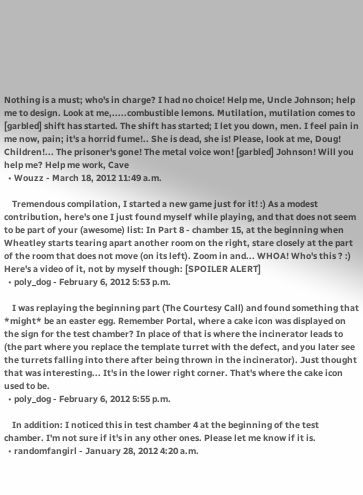Nothing is a must; who's in charge? I had no choice! Help me, Uncle Johnson; help me to design. Look at me,.....combustible lemons. Mutilation, mutilation comes to [garbled] shift has started. The shift has started; I let you down, men. I feel pain in me now, pain; it's a horrid fume!.. She is dead, she is! Please, look at me, Doug! Children!... The prisoner's gone! The metal voice won! [garbled] Johnson! Will you help me? Help me work, Cave
  • Wouzz - March 18, 2012 11:49 a.m.

    Tremendous compilation, I started a new game just for it! :) As a modest contribution, here's one I just found myself while playing, and that does not seem to be part of your (awesome) list: In Part 8 - chamber 15, at the beginning when Wheatley starts tearing apart another room on the right, stare closely at the part of the room that does not move (on its left). Zoom in and... WHOA! Who's this ? :) Here's a video of it, not by myself though: [SPOILER ALERT]
  • poly_dog - February 6, 2012 5:53 p.m.

    I was replaying the beginning part (The Courtesy Call) and found something that *might* be an easter egg. Remember Portal, where a cake icon was displayed on the sign for the test chamber? In place of that is where the incinerator leads to (the part where you replace the template turret with the defect, and you later see the turrets falling into there after being thrown in the incinerator). Just thought that was interesting... It's in the lower right corner. That's where the cake icon used to be.
  • poly_dog - February 6, 2012 5:55 p.m.

    In addition: I noticed this in test chamber 4 at the beginning of the test chamber. I'm not sure if it's in any other ones. Please let me know if it is.
  • randomfangirl - January 28, 2012 4:20 a.m.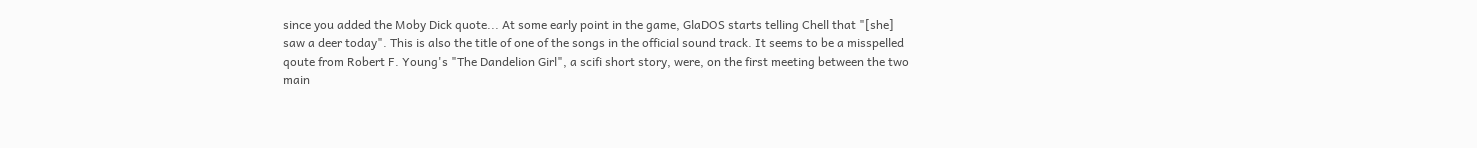since you added the Moby Dick quote... At some early point in the game, GlaDOS starts telling Chell that "[she] saw a deer today". This is also the title of one of the songs in the official sound track. It seems to be a misspelled qoute from Robert F. Young's "The Dandelion Girl", a scifi short story, were, on the first meeting between the two main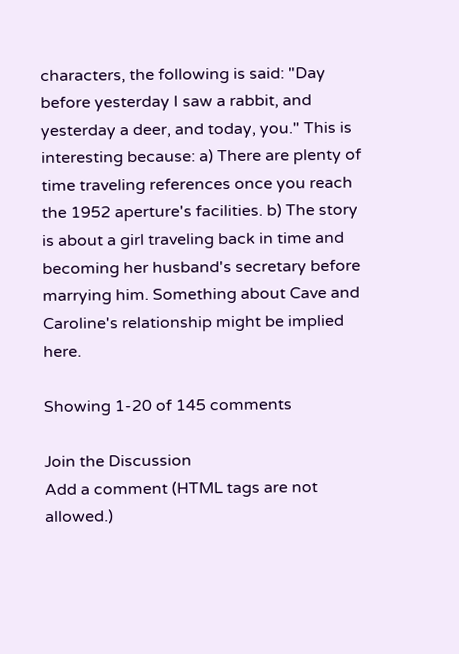characters, the following is said: "Day before yesterday I saw a rabbit, and yesterday a deer, and today, you." This is interesting because: a) There are plenty of time traveling references once you reach the 1952 aperture's facilities. b) The story is about a girl traveling back in time and becoming her husband's secretary before marrying him. Something about Cave and Caroline's relationship might be implied here.

Showing 1-20 of 145 comments

Join the Discussion
Add a comment (HTML tags are not allowed.)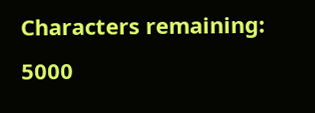Characters remaining: 5000